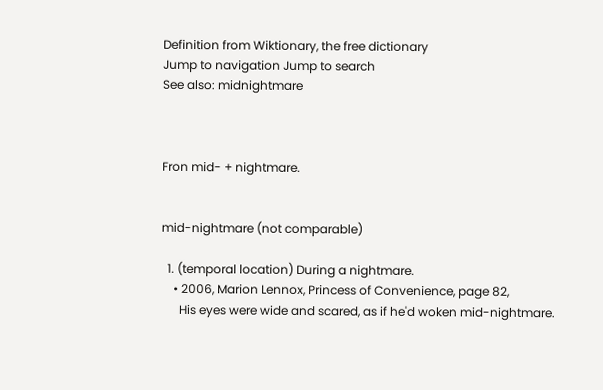Definition from Wiktionary, the free dictionary
Jump to navigation Jump to search
See also: midnightmare



Fron mid- + nightmare.


mid-nightmare (not comparable)

  1. (temporal location) During a nightmare.
    • 2006, Marion Lennox, Princess of Convenience, page 82,
      His eyes were wide and scared, as if he'd woken mid-nightmare.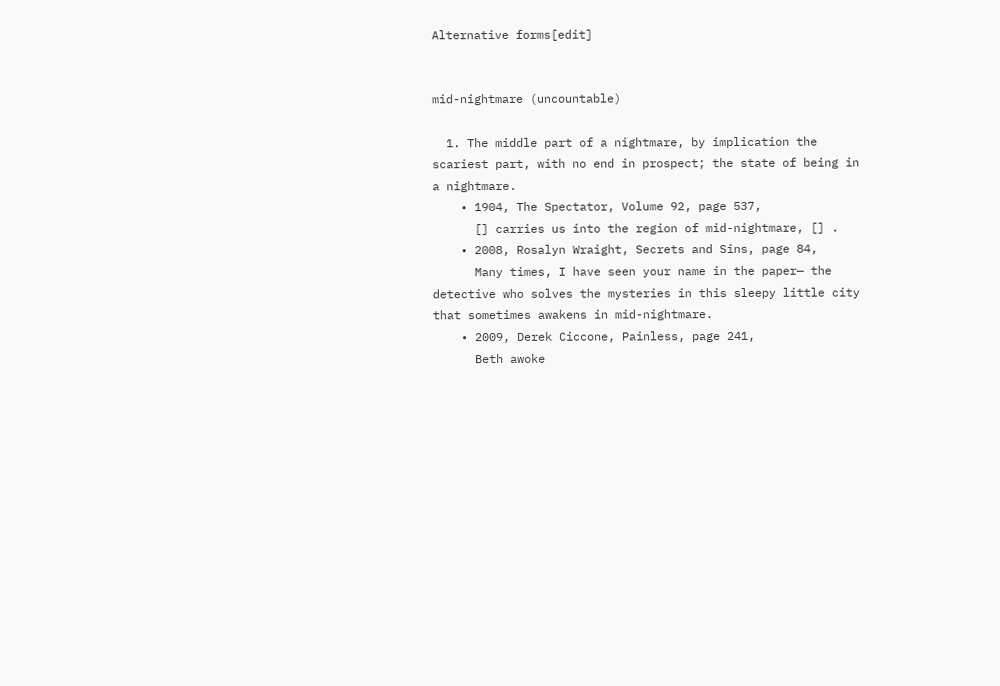Alternative forms[edit]


mid-nightmare (uncountable)

  1. The middle part of a nightmare, by implication the scariest part, with no end in prospect; the state of being in a nightmare.
    • 1904, The Spectator, Volume 92, page 537,
      [] carries us into the region of mid-nightmare, [] .
    • 2008, Rosalyn Wraight, Secrets and Sins, page 84,
      Many times, I have seen your name in the paper— the detective who solves the mysteries in this sleepy little city that sometimes awakens in mid-nightmare.
    • 2009, Derek Ciccone, Painless, page 241,
      Beth awoke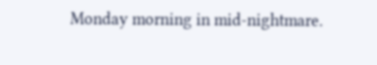Monday morning in mid-nightmare.